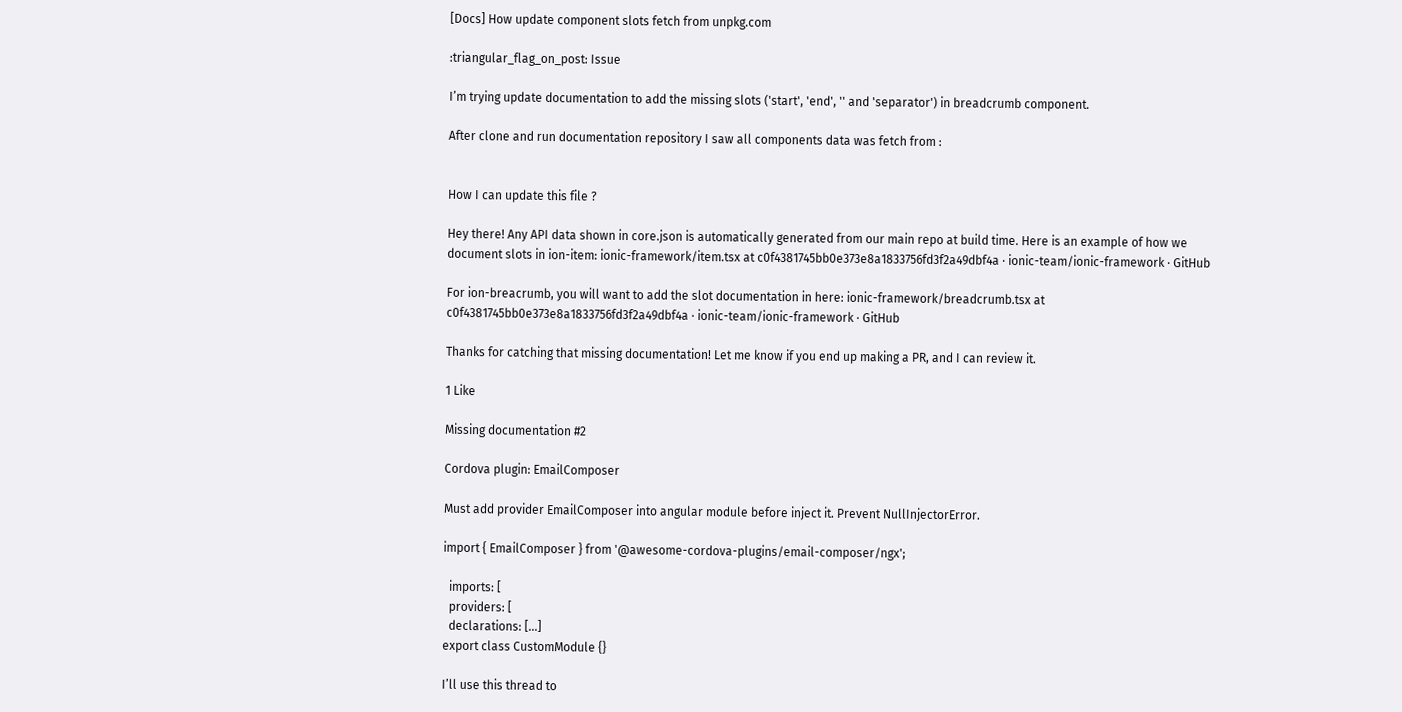[Docs] How update component slots fetch from unpkg.com

:triangular_flag_on_post: Issue

I’m trying update documentation to add the missing slots ('start', 'end', '' and 'separator') in breadcrumb component.

After clone and run documentation repository I saw all components data was fetch from :


How I can update this file ?

Hey there! Any API data shown in core.json is automatically generated from our main repo at build time. Here is an example of how we document slots in ion-item: ionic-framework/item.tsx at c0f4381745bb0e373e8a1833756fd3f2a49dbf4a · ionic-team/ionic-framework · GitHub

For ion-breacrumb, you will want to add the slot documentation in here: ionic-framework/breadcrumb.tsx at c0f4381745bb0e373e8a1833756fd3f2a49dbf4a · ionic-team/ionic-framework · GitHub

Thanks for catching that missing documentation! Let me know if you end up making a PR, and I can review it.

1 Like

Missing documentation #2

Cordova plugin: EmailComposer

Must add provider EmailComposer into angular module before inject it. Prevent NullInjectorError.

import { EmailComposer } from '@awesome-cordova-plugins/email-composer/ngx';

  imports: [
  providers: [
  declarations: [...]
export class CustomModule {}

I’ll use this thread to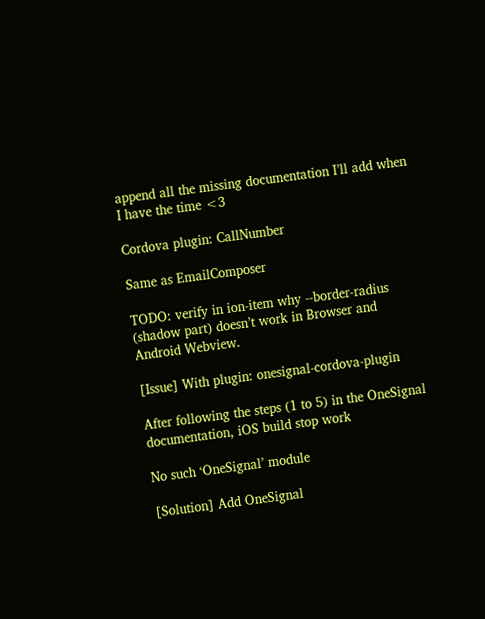append all the missing documentation I’ll add when I have the time <3

Cordova plugin: CallNumber

Same as EmailComposer

TODO: verify in ion-item why --border-radius (shadow part) doesn’t work in Browser and Android Webview.

[Issue] With plugin: onesignal-cordova-plugin

After following the steps (1 to 5) in the OneSignal documentation, iOS build stop work

No such ‘OneSignal’ module

[Solution] Add OneSignal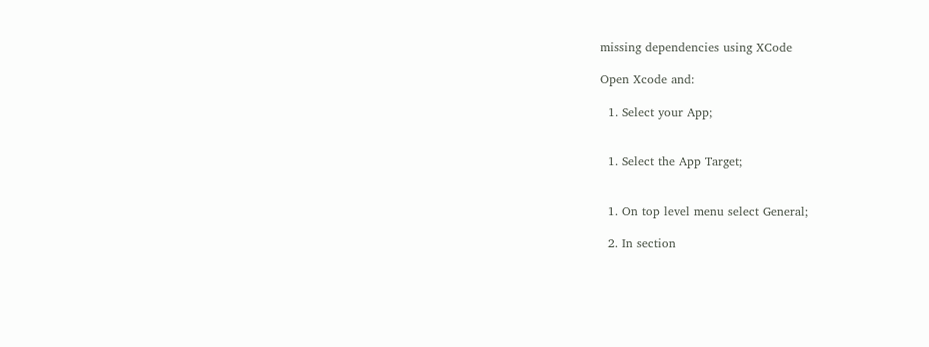missing dependencies using XCode

Open Xcode and:

  1. Select your App;


  1. Select the App Target;


  1. On top level menu select General;

  2. In section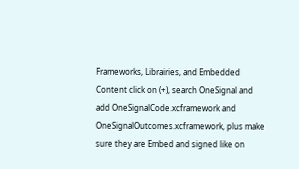Frameworks, Librairies, and Embedded Content click on (+), search OneSignal and add OneSignalCode.xcframework and OneSignalOutcomes.xcframework, plus make sure they are Embed and signed like on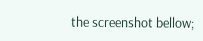the screenshot bellow;